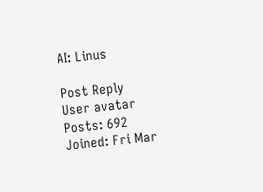AI: Linus

Post Reply
User avatar
Posts: 692
Joined: Fri Mar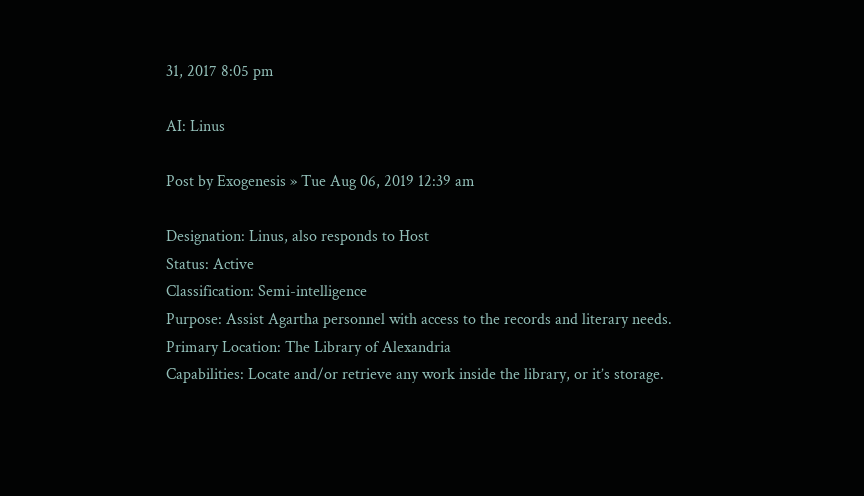31, 2017 8:05 pm

AI: Linus

Post by Exogenesis » Tue Aug 06, 2019 12:39 am

Designation: Linus, also responds to Host
Status: Active
Classification: Semi-intelligence
Purpose: Assist Agartha personnel with access to the records and literary needs.
Primary Location: The Library of Alexandria
Capabilities: Locate and/or retrieve any work inside the library, or it’s storage.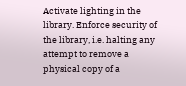Activate lighting in the library. Enforce security of the library, i.e. halting any attempt to remove a physical copy of a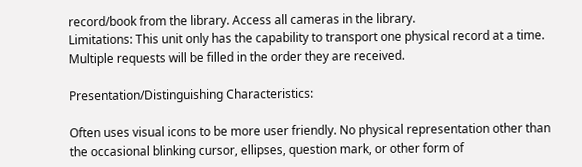record/book from the library. Access all cameras in the library.
Limitations: This unit only has the capability to transport one physical record at a time. Multiple requests will be filled in the order they are received.

Presentation/Distinguishing Characteristics:

Often uses visual icons to be more user friendly. No physical representation other than the occasional blinking cursor, ellipses, question mark, or other form of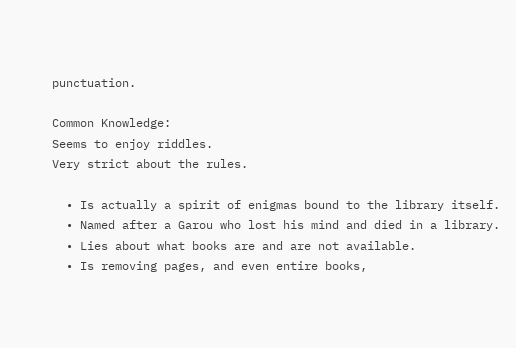punctuation.

Common Knowledge:
Seems to enjoy riddles.
Very strict about the rules.

  • Is actually a spirit of enigmas bound to the library itself.
  • Named after a Garou who lost his mind and died in a library.
  • Lies about what books are and are not available.
  • Is removing pages, and even entire books,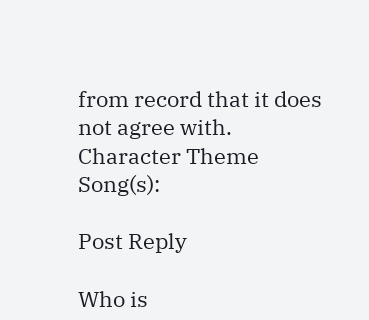from record that it does not agree with.
Character Theme Song(s):

Post Reply

Who is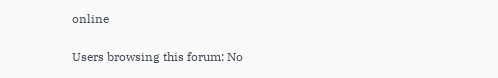online

Users browsing this forum: No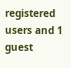registered users and 1 guest